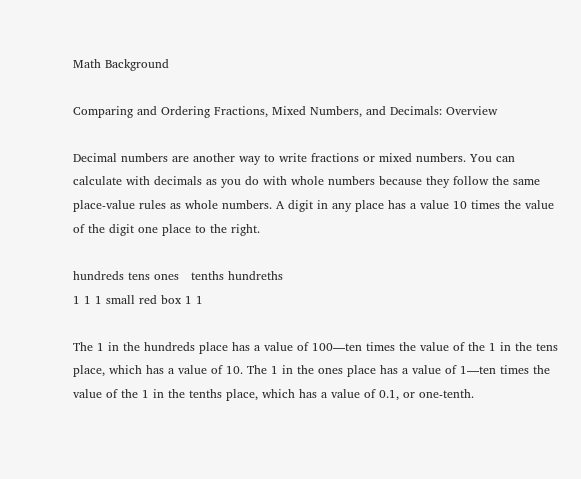Math Background

Comparing and Ordering Fractions, Mixed Numbers, and Decimals: Overview

Decimal numbers are another way to write fractions or mixed numbers. You can calculate with decimals as you do with whole numbers because they follow the same place-value rules as whole numbers. A digit in any place has a value 10 times the value of the digit one place to the right.

hundreds tens ones   tenths hundreths
1 1 1 small red box 1 1

The 1 in the hundreds place has a value of 100—ten times the value of the 1 in the tens place, which has a value of 10. The 1 in the ones place has a value of 1—ten times the value of the 1 in the tenths place, which has a value of 0.1, or one-tenth.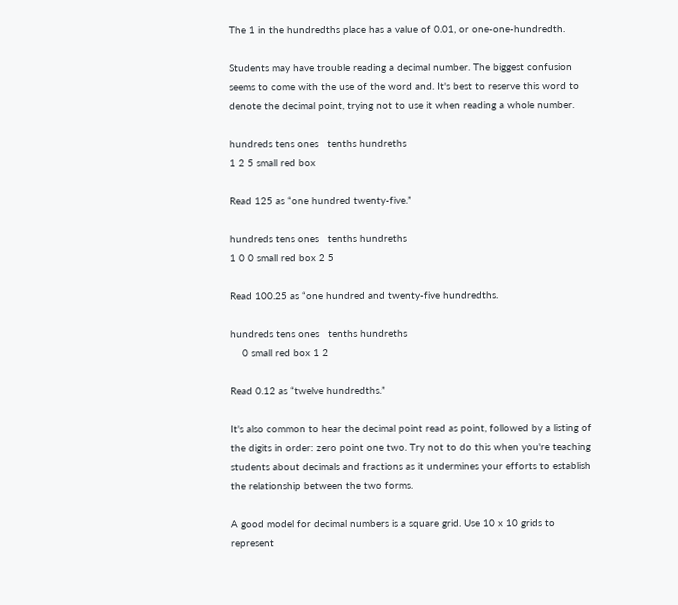The 1 in the hundredths place has a value of 0.01, or one-one-hundredth.

Students may have trouble reading a decimal number. The biggest confusion seems to come with the use of the word and. It's best to reserve this word to denote the decimal point, trying not to use it when reading a whole number.

hundreds tens ones   tenths hundreths
1 2 5 small red box

Read 125 as “one hundred twenty-five.”

hundreds tens ones   tenths hundreths
1 0 0 small red box 2 5

Read 100.25 as “one hundred and twenty-five hundredths.

hundreds tens ones   tenths hundreths
    0 small red box 1 2

Read 0.12 as “twelve hundredths.”

It's also common to hear the decimal point read as point, followed by a listing of the digits in order: zero point one two. Try not to do this when you're teaching students about decimals and fractions as it undermines your efforts to establish the relationship between the two forms.

A good model for decimal numbers is a square grid. Use 10 x 10 grids to represent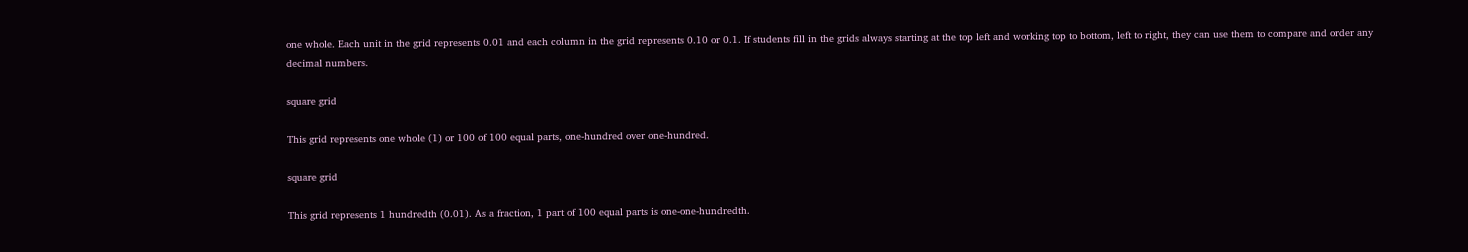one whole. Each unit in the grid represents 0.01 and each column in the grid represents 0.10 or 0.1. If students fill in the grids always starting at the top left and working top to bottom, left to right, they can use them to compare and order any decimal numbers.

square grid

This grid represents one whole (1) or 100 of 100 equal parts, one-hundred over one-hundred.

square grid

This grid represents 1 hundredth (0.01). As a fraction, 1 part of 100 equal parts is one-one-hundredth.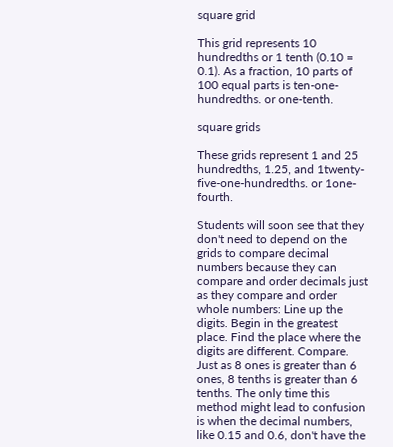square grid

This grid represents 10 hundredths or 1 tenth (0.10 = 0.1). As a fraction, 10 parts of 100 equal parts is ten-one-hundredths. or one-tenth.

square grids

These grids represent 1 and 25 hundredths, 1.25, and 1twenty-five-one-hundredths. or 1one-fourth.

Students will soon see that they don't need to depend on the grids to compare decimal numbers because they can compare and order decimals just as they compare and order whole numbers: Line up the digits. Begin in the greatest place. Find the place where the digits are different. Compare. Just as 8 ones is greater than 6 ones, 8 tenths is greater than 6 tenths. The only time this method might lead to confusion is when the decimal numbers, like 0.15 and 0.6, don't have the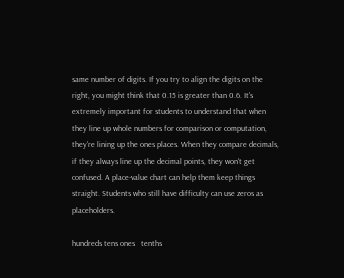same number of digits. If you try to align the digits on the right, you might think that 0.15 is greater than 0.6. It's extremely important for students to understand that when they line up whole numbers for comparison or computation, they're lining up the ones places. When they compare decimals, if they always line up the decimal points, they won't get confused. A place-value chart can help them keep things straight. Students who still have difficulty can use zeros as placeholders.

hundreds tens ones   tenths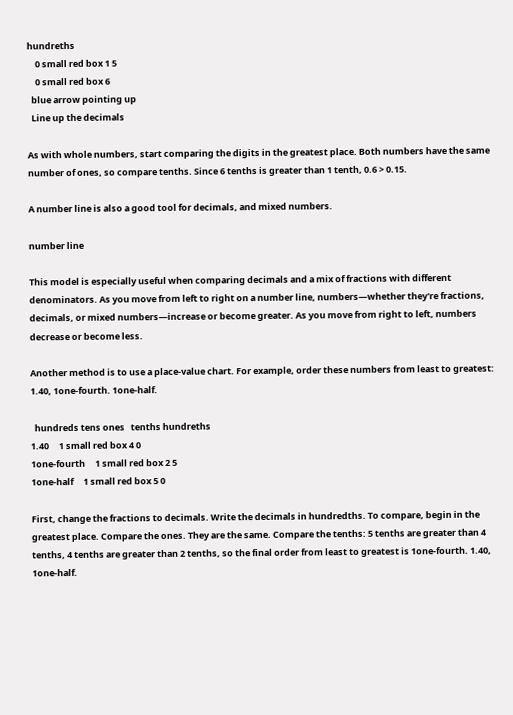hundreths
    0 small red box 1 5
    0 small red box 6
  blue arrow pointing up
  Line up the decimals

As with whole numbers, start comparing the digits in the greatest place. Both numbers have the same number of ones, so compare tenths. Since 6 tenths is greater than 1 tenth, 0.6 > 0.15.

A number line is also a good tool for decimals, and mixed numbers.

number line

This model is especially useful when comparing decimals and a mix of fractions with different denominators. As you move from left to right on a number line, numbers—whether they're fractions, decimals, or mixed numbers—increase or become greater. As you move from right to left, numbers decrease or become less.

Another method is to use a place-value chart. For example, order these numbers from least to greatest: 1.40, 1one-fourth. 1one-half.

  hundreds tens ones   tenths hundreths
1.40     1 small red box 4 0
1one-fourth     1 small red box 2 5
1one-half     1 small red box 5 0

First, change the fractions to decimals. Write the decimals in hundredths. To compare, begin in the greatest place. Compare the ones. They are the same. Compare the tenths: 5 tenths are greater than 4 tenths, 4 tenths are greater than 2 tenths, so the final order from least to greatest is 1one-fourth. 1.40, 1one-half.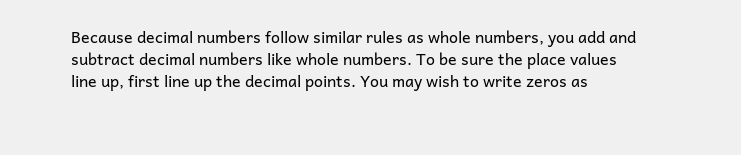Because decimal numbers follow similar rules as whole numbers, you add and subtract decimal numbers like whole numbers. To be sure the place values line up, first line up the decimal points. You may wish to write zeros as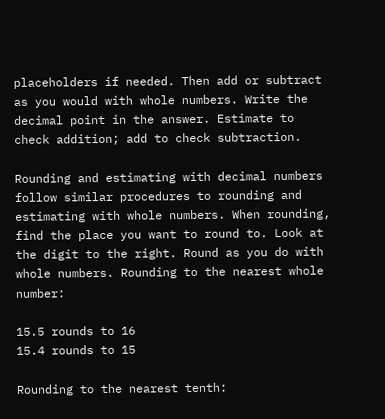placeholders if needed. Then add or subtract as you would with whole numbers. Write the decimal point in the answer. Estimate to check addition; add to check subtraction.

Rounding and estimating with decimal numbers follow similar procedures to rounding and estimating with whole numbers. When rounding, find the place you want to round to. Look at the digit to the right. Round as you do with whole numbers. Rounding to the nearest whole number:

15.5 rounds to 16
15.4 rounds to 15

Rounding to the nearest tenth: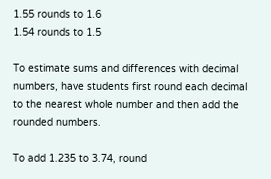1.55 rounds to 1.6
1.54 rounds to 1.5

To estimate sums and differences with decimal numbers, have students first round each decimal to the nearest whole number and then add the rounded numbers.

To add 1.235 to 3.74, round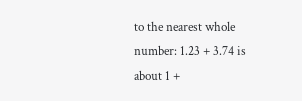to the nearest whole number: 1.23 + 3.74 is about 1 +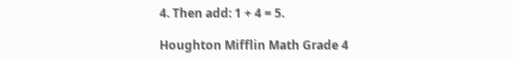4. Then add: 1 + 4 = 5.

Houghton Mifflin Math Grade 4